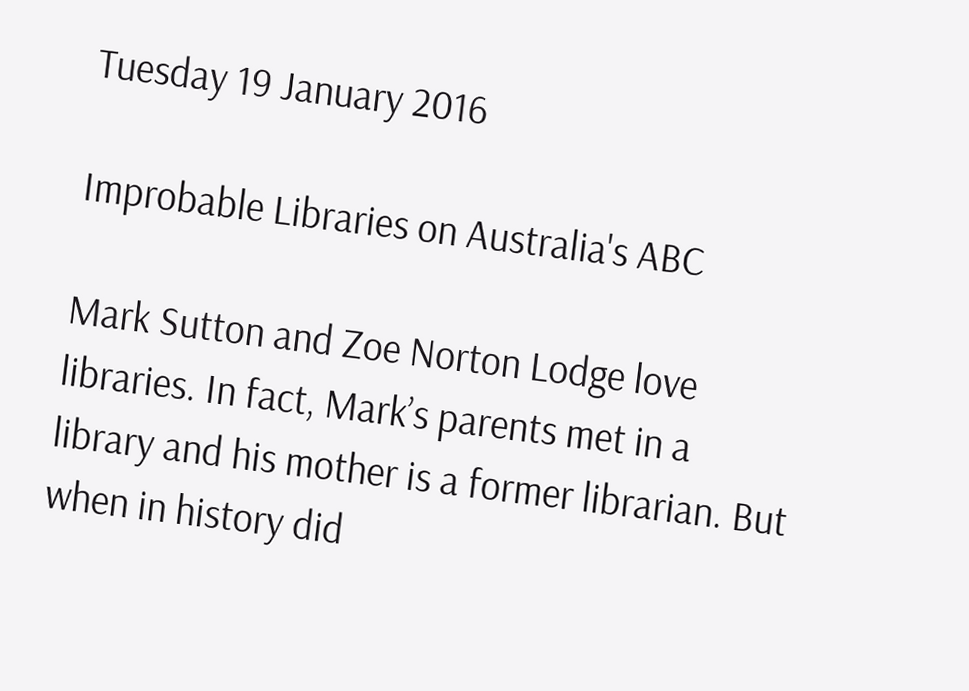Tuesday 19 January 2016

Improbable Libraries on Australia's ABC

Mark Sutton and Zoe Norton Lodge love libraries. In fact, Mark’s parents met in a library and his mother is a former librarian. But when in history did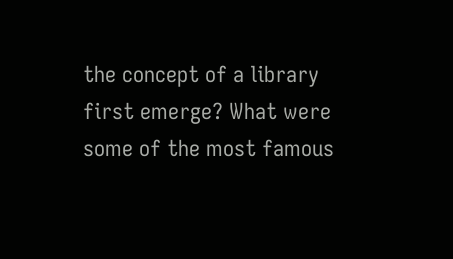the concept of a library first emerge? What were some of the most famous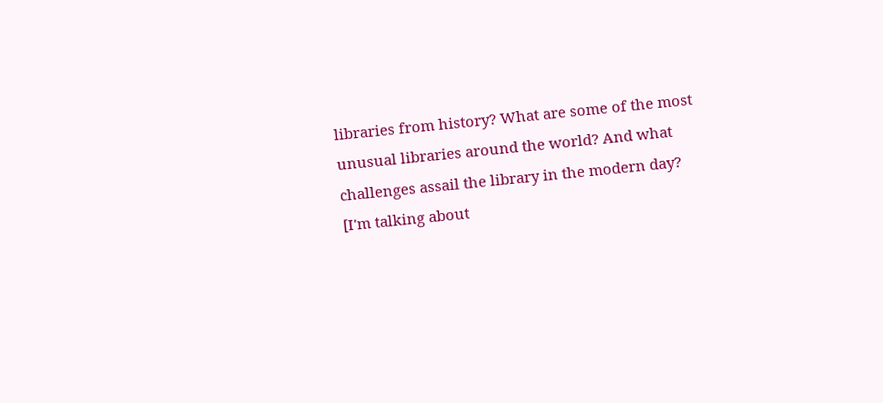libraries from history? What are some of the most unusual libraries around the world? And what challenges assail the library in the modern day?
[I'm talking about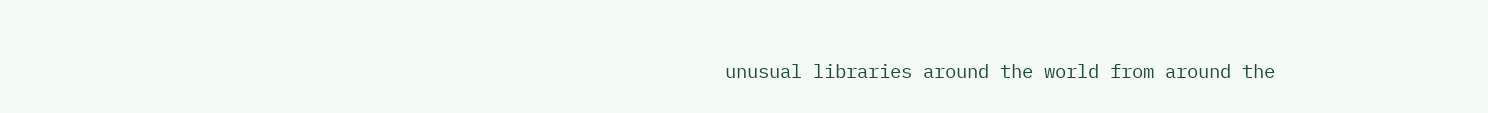unusual libraries around the world from around the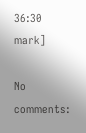36:30 mark]

No comments: